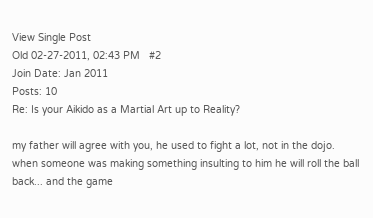View Single Post
Old 02-27-2011, 02:43 PM   #2
Join Date: Jan 2011
Posts: 10
Re: Is your Aikido as a Martial Art up to Reality?

my father will agree with you, he used to fight a lot, not in the dojo.
when someone was making something insulting to him he will roll the ball back... and the game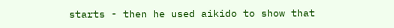starts - then he used aikido to show that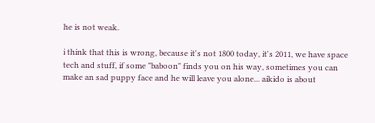he is not weak.

i think that this is wrong, because it's not 1800 today, it's 2011, we have space tech and stuff, if some "baboon" finds you on his way, sometimes you can make an sad puppy face and he will leave you alone... aikido is about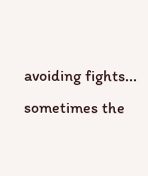avoiding fights... sometimes the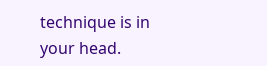technique is in your head.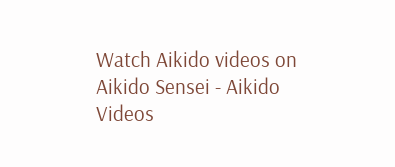Watch Aikido videos on Aikido Sensei - Aikido Videos